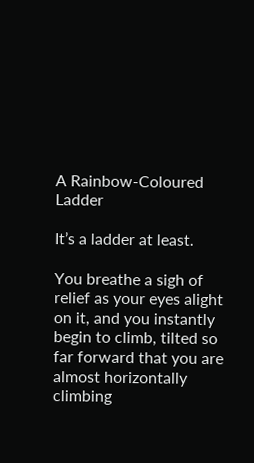A Rainbow-Coloured Ladder

It’s a ladder at least.

You breathe a sigh of relief as your eyes alight on it, and you instantly begin to climb, tilted so far forward that you are almost horizontally climbing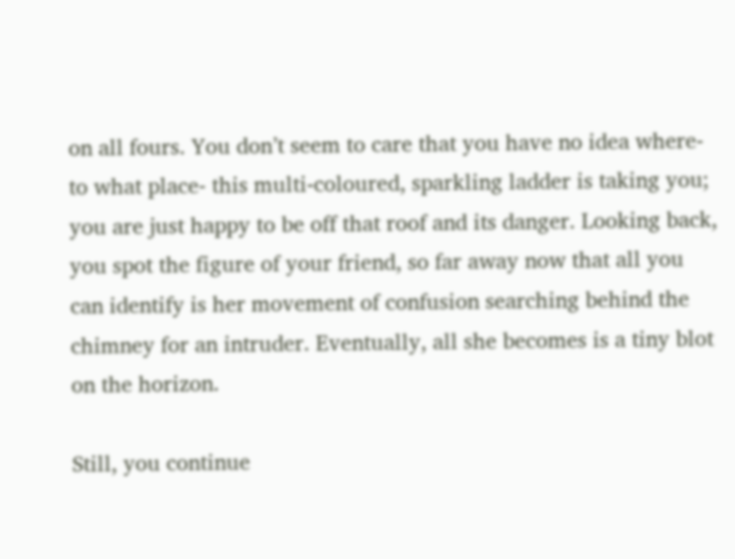on all fours. You don’t seem to care that you have no idea where- to what place- this multi-coloured, sparkling ladder is taking you; you are just happy to be off that roof and its danger. Looking back, you spot the figure of your friend, so far away now that all you can identify is her movement of confusion searching behind the chimney for an intruder. Eventually, all she becomes is a tiny blot on the horizon.

Still, you continue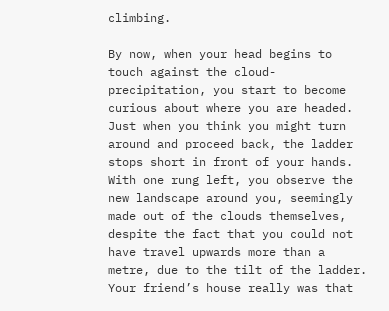climbing.

By now, when your head begins to touch against the cloud-precipitation, you start to become curious about where you are headed. Just when you think you might turn around and proceed back, the ladder stops short in front of your hands. With one rung left, you observe the new landscape around you, seemingly made out of the clouds themselves, despite the fact that you could not have travel upwards more than a metre, due to the tilt of the ladder. Your friend’s house really was that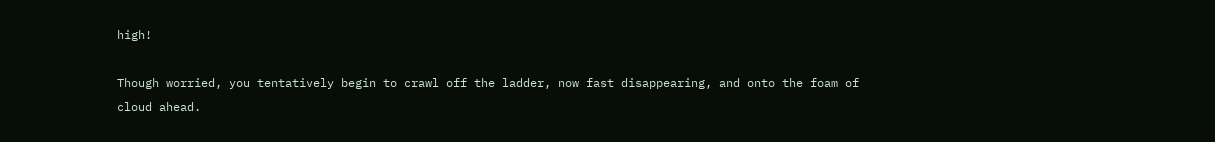high!

Though worried, you tentatively begin to crawl off the ladder, now fast disappearing, and onto the foam of cloud ahead.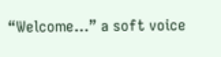“Welcome…” a soft voice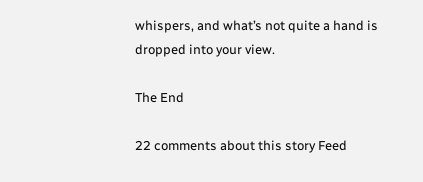whispers, and what’s not quite a hand is dropped into your view.

The End

22 comments about this story Feed